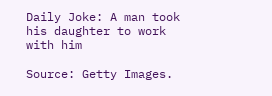Daily Joke: A man took his daughter to work with him

Source: Getty Images.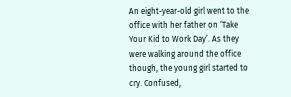An eight-year-old girl went to the office with her father on ‘Take Your Kid to Work Day’. As they were walking around the office though, the young girl started to cry. Confused,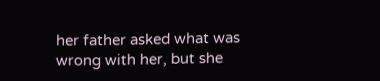her father asked what was wrong with her, but she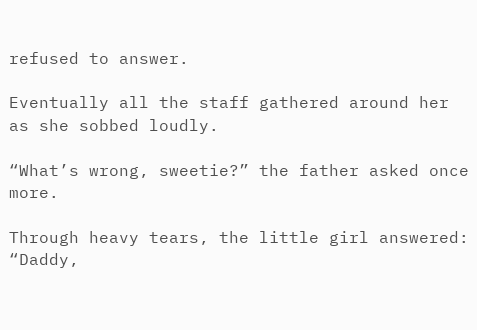refused to answer.

Eventually all the staff gathered around her as she sobbed loudly.

“What’s wrong, sweetie?” the father asked once more.

Through heavy tears, the little girl answered: “Daddy,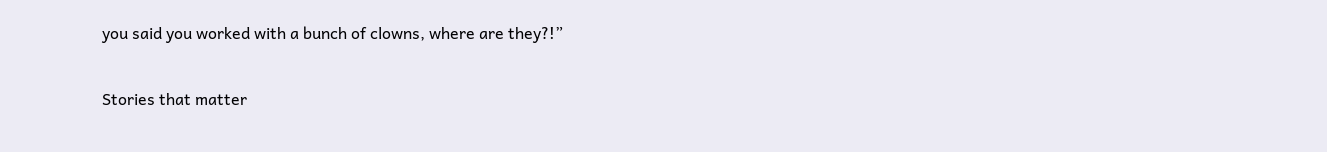you said you worked with a bunch of clowns, where are they?!”

Stories that matter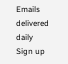Emails delivered daily
Sign up